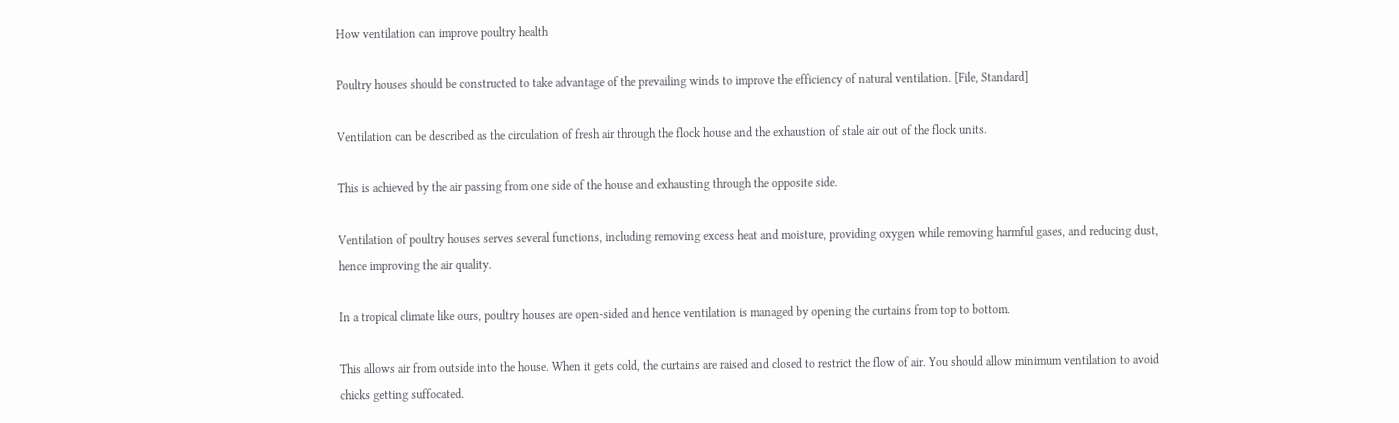How ventilation can improve poultry health

Poultry houses should be constructed to take advantage of the prevailing winds to improve the efficiency of natural ventilation. [File, Standard]

Ventilation can be described as the circulation of fresh air through the flock house and the exhaustion of stale air out of the flock units.

This is achieved by the air passing from one side of the house and exhausting through the opposite side.

Ventilation of poultry houses serves several functions, including removing excess heat and moisture, providing oxygen while removing harmful gases, and reducing dust, hence improving the air quality.

In a tropical climate like ours, poultry houses are open-sided and hence ventilation is managed by opening the curtains from top to bottom.

This allows air from outside into the house. When it gets cold, the curtains are raised and closed to restrict the flow of air. You should allow minimum ventilation to avoid chicks getting suffocated.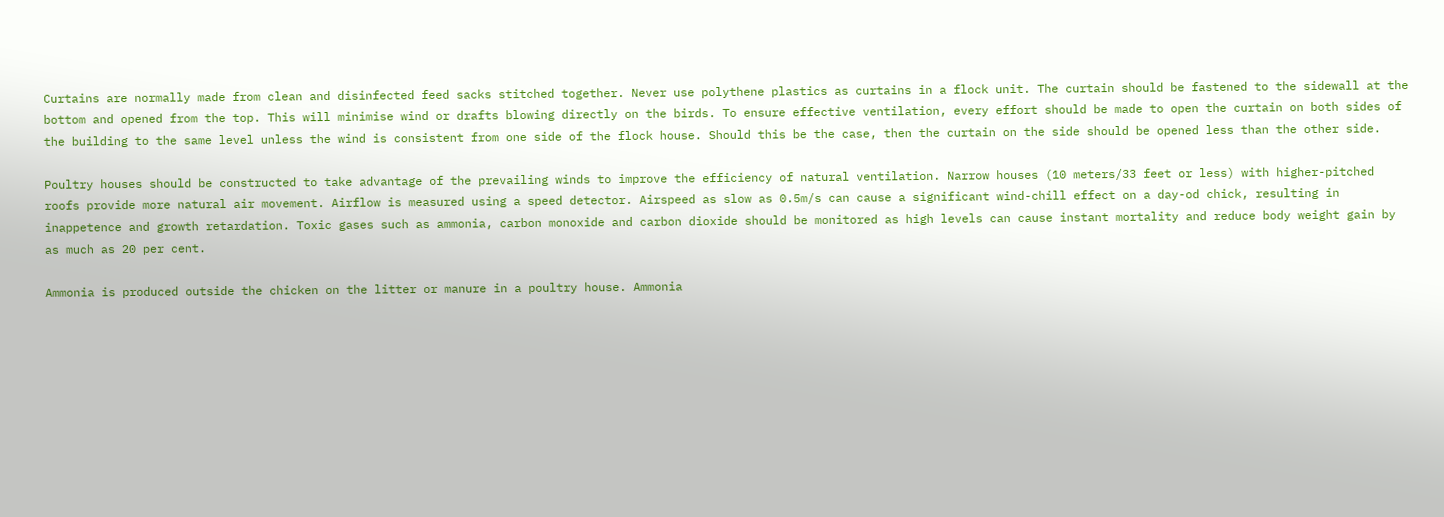Curtains are normally made from clean and disinfected feed sacks stitched together. Never use polythene plastics as curtains in a flock unit. The curtain should be fastened to the sidewall at the bottom and opened from the top. This will minimise wind or drafts blowing directly on the birds. To ensure effective ventilation, every effort should be made to open the curtain on both sides of the building to the same level unless the wind is consistent from one side of the flock house. Should this be the case, then the curtain on the side should be opened less than the other side.

Poultry houses should be constructed to take advantage of the prevailing winds to improve the efficiency of natural ventilation. Narrow houses (10 meters/33 feet or less) with higher-pitched roofs provide more natural air movement. Airflow is measured using a speed detector. Airspeed as slow as 0.5m/s can cause a significant wind-chill effect on a day-od chick, resulting in inappetence and growth retardation. Toxic gases such as ammonia, carbon monoxide and carbon dioxide should be monitored as high levels can cause instant mortality and reduce body weight gain by as much as 20 per cent.

Ammonia is produced outside the chicken on the litter or manure in a poultry house. Ammonia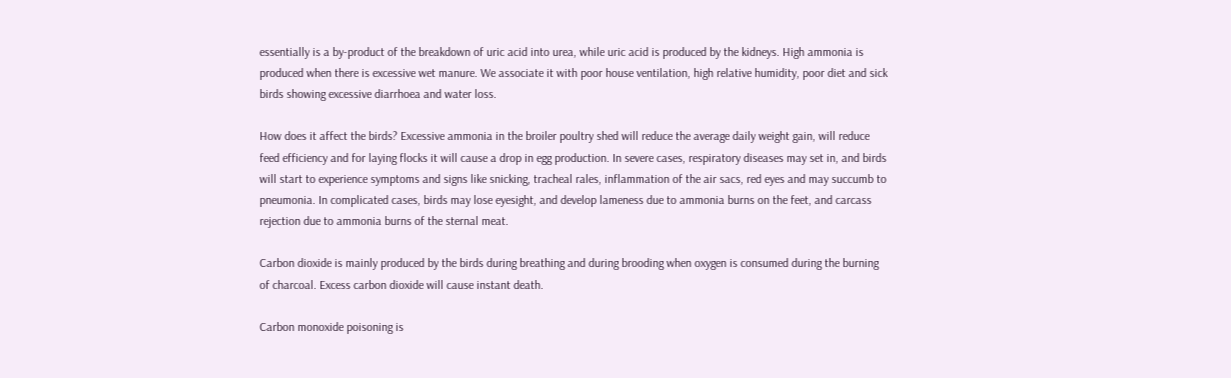essentially is a by-product of the breakdown of uric acid into urea, while uric acid is produced by the kidneys. High ammonia is produced when there is excessive wet manure. We associate it with poor house ventilation, high relative humidity, poor diet and sick birds showing excessive diarrhoea and water loss.

How does it affect the birds? Excessive ammonia in the broiler poultry shed will reduce the average daily weight gain, will reduce feed efficiency and for laying flocks it will cause a drop in egg production. In severe cases, respiratory diseases may set in, and birds will start to experience symptoms and signs like snicking, tracheal rales, inflammation of the air sacs, red eyes and may succumb to pneumonia. In complicated cases, birds may lose eyesight, and develop lameness due to ammonia burns on the feet, and carcass rejection due to ammonia burns of the sternal meat.

Carbon dioxide is mainly produced by the birds during breathing and during brooding when oxygen is consumed during the burning of charcoal. Excess carbon dioxide will cause instant death.

Carbon monoxide poisoning is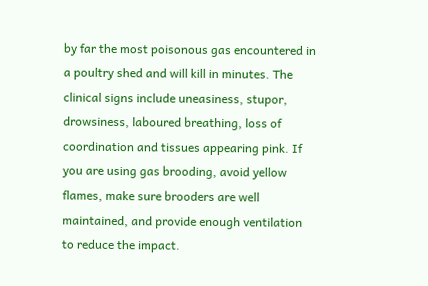by far the most poisonous gas encountered in a poultry shed and will kill in minutes. The clinical signs include uneasiness, stupor, drowsiness, laboured breathing, loss of coordination and tissues appearing pink. If you are using gas brooding, avoid yellow flames, make sure brooders are well maintained, and provide enough ventilation to reduce the impact.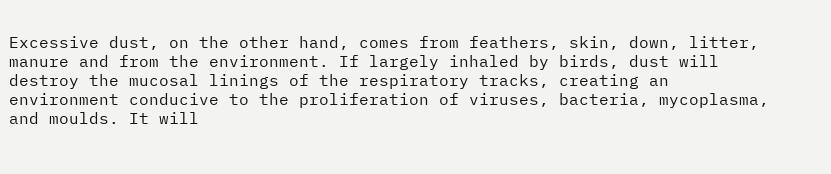Excessive dust, on the other hand, comes from feathers, skin, down, litter, manure and from the environment. If largely inhaled by birds, dust will destroy the mucosal linings of the respiratory tracks, creating an environment conducive to the proliferation of viruses, bacteria, mycoplasma, and moulds. It will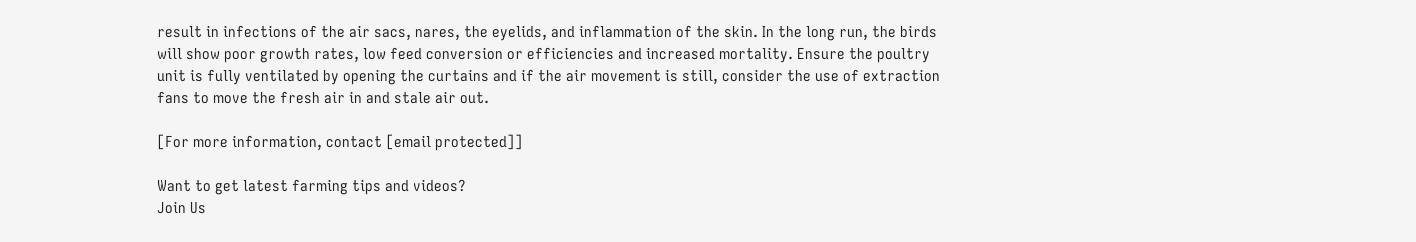result in infections of the air sacs, nares, the eyelids, and inflammation of the skin. In the long run, the birds will show poor growth rates, low feed conversion or efficiencies and increased mortality. Ensure the poultry unit is fully ventilated by opening the curtains and if the air movement is still, consider the use of extraction fans to move the fresh air in and stale air out.

[For more information, contact [email protected]]

Want to get latest farming tips and videos?
Join Us